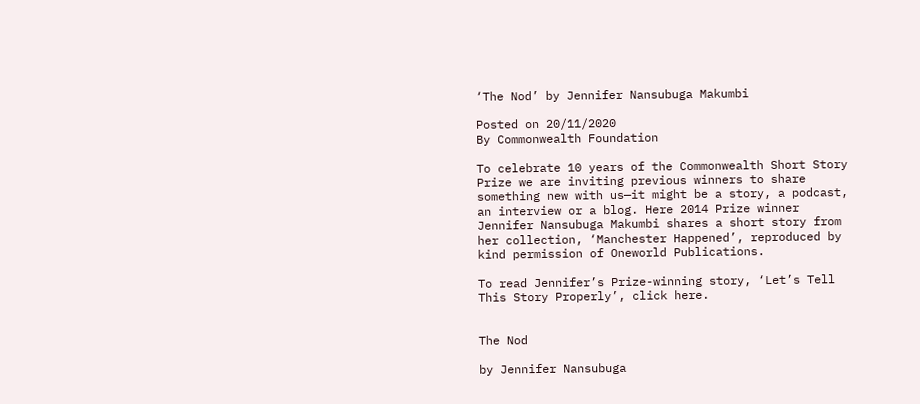‘The Nod’ by Jennifer Nansubuga Makumbi

Posted on 20/11/2020
By Commonwealth Foundation

To celebrate 10 years of the Commonwealth Short Story Prize we are inviting previous winners to share something new with us—it might be a story, a podcast, an interview or a blog. Here 2014 Prize winner Jennifer Nansubuga Makumbi shares a short story from her collection, ‘Manchester Happened’, reproduced by kind permission of Oneworld Publications.

To read Jennifer’s Prize-winning story, ‘Let’s Tell This Story Properly’, click here.


The Nod

by Jennifer Nansubuga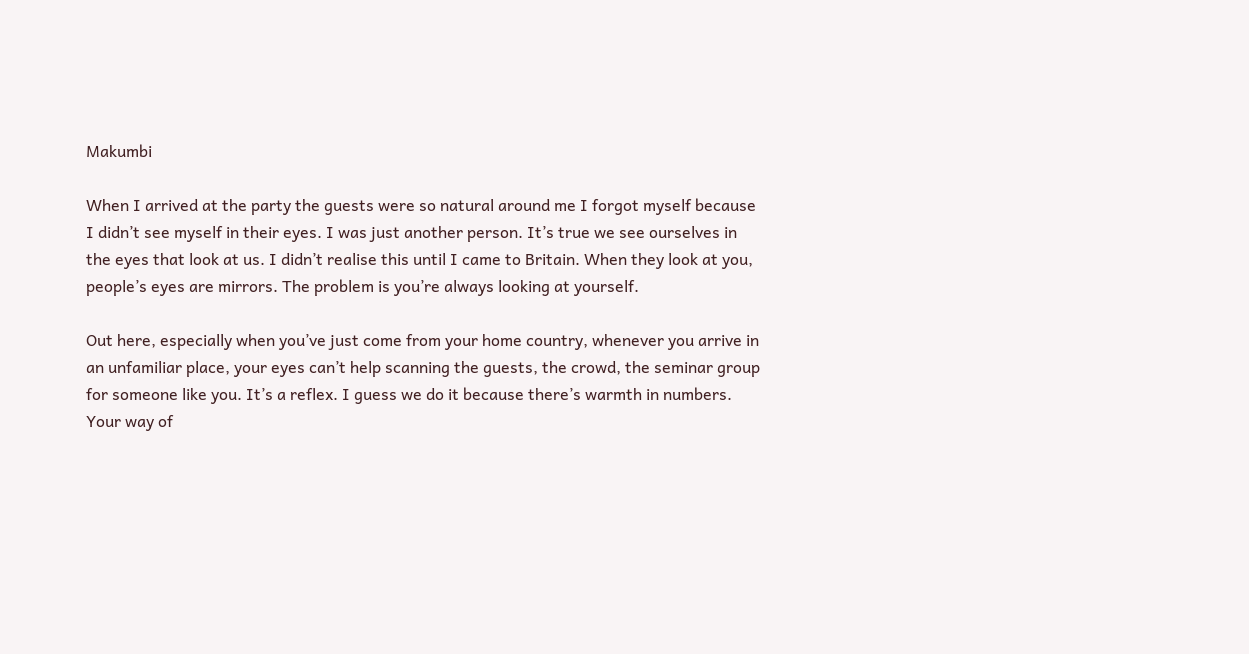Makumbi

When I arrived at the party the guests were so natural around me I forgot myself because I didn’t see myself in their eyes. I was just another person. It’s true we see ourselves in the eyes that look at us. I didn’t realise this until I came to Britain. When they look at you, people’s eyes are mirrors. The problem is you’re always looking at yourself.

Out here, especially when you’ve just come from your home country, whenever you arrive in an unfamiliar place, your eyes can’t help scanning the guests, the crowd, the seminar group for someone like you. It’s a reflex. I guess we do it because there’s warmth in numbers. Your way of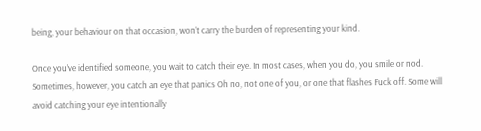being, your behaviour on that occasion, won’t carry the burden of representing your kind.

Once you’ve identified someone, you wait to catch their eye. In most cases, when you do, you smile or nod. Sometimes, however, you catch an eye that panics Oh no, not one of you, or one that flashes Fuck off. Some will avoid catching your eye intentionally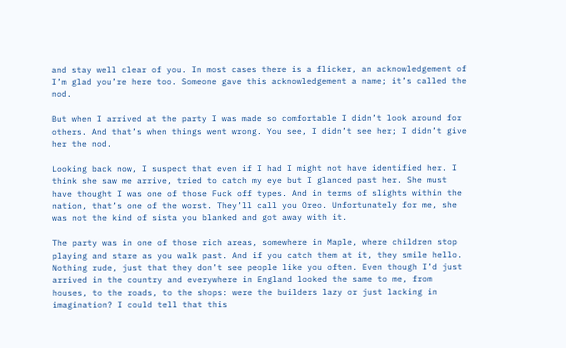and stay well clear of you. In most cases there is a flicker, an acknowledgement of I’m glad you’re here too. Someone gave this acknowledgement a name; it’s called the nod.

But when I arrived at the party I was made so comfortable I didn’t look around for others. And that’s when things went wrong. You see, I didn’t see her; I didn’t give her the nod.

Looking back now, I suspect that even if I had I might not have identified her. I think she saw me arrive, tried to catch my eye but I glanced past her. She must have thought I was one of those Fuck off types. And in terms of slights within the nation, that’s one of the worst. They’ll call you Oreo. Unfortunately for me, she was not the kind of sista you blanked and got away with it.

The party was in one of those rich areas, somewhere in Maple, where children stop playing and stare as you walk past. And if you catch them at it, they smile hello. Nothing rude, just that they don’t see people like you often. Even though I’d just arrived in the country and everywhere in England looked the same to me, from houses, to the roads, to the shops: were the builders lazy or just lacking in imagination? I could tell that this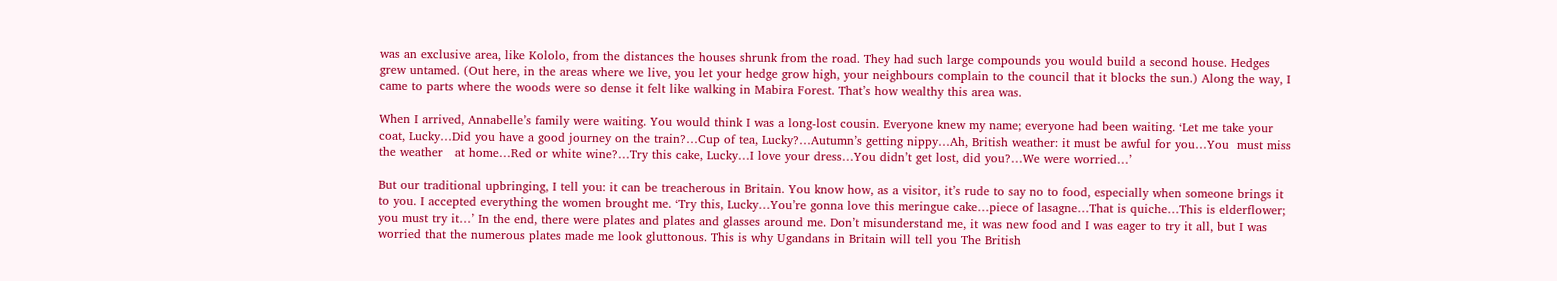was an exclusive area, like Kololo, from the distances the houses shrunk from the road. They had such large compounds you would build a second house. Hedges grew untamed. (Out here, in the areas where we live, you let your hedge grow high, your neighbours complain to the council that it blocks the sun.) Along the way, I came to parts where the woods were so dense it felt like walking in Mabira Forest. That’s how wealthy this area was.

When I arrived, Annabelle’s family were waiting. You would think I was a long-lost cousin. Everyone knew my name; everyone had been waiting. ‘Let me take your coat, Lucky…Did you have a good journey on the train?…Cup of tea, Lucky?…Autumn’s getting nippy…Ah, British weather: it must be awful for you…You  must miss the weather   at home…Red or white wine?…Try this cake, Lucky…I love your dress…You didn’t get lost, did you?…We were worried…’

But our traditional upbringing, I tell you: it can be treacherous in Britain. You know how, as a visitor, it’s rude to say no to food, especially when someone brings it to you. I accepted everything the women brought me. ‘Try this, Lucky…You’re gonna love this meringue cake…piece of lasagne…That is quiche…This is elderflower; you must try it…’ In the end, there were plates and plates and glasses around me. Don’t misunderstand me, it was new food and I was eager to try it all, but I was worried that the numerous plates made me look gluttonous. This is why Ugandans in Britain will tell you The British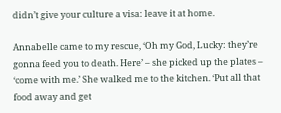didn’t give your culture a visa: leave it at home.

Annabelle came to my rescue, ‘Oh my God, Lucky: they’re gonna feed you to death. Here’ – she picked up the plates – ‘come with me.’ She walked me to the kitchen. ‘Put all that food away and get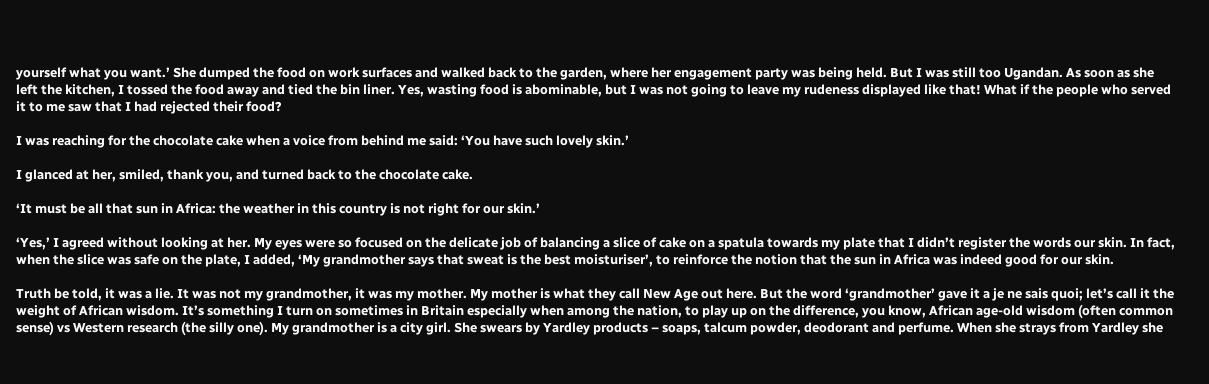yourself what you want.’ She dumped the food on work surfaces and walked back to the garden, where her engagement party was being held. But I was still too Ugandan. As soon as she left the kitchen, I tossed the food away and tied the bin liner. Yes, wasting food is abominable, but I was not going to leave my rudeness displayed like that! What if the people who served it to me saw that I had rejected their food?

I was reaching for the chocolate cake when a voice from behind me said: ‘You have such lovely skin.’

I glanced at her, smiled, thank you, and turned back to the chocolate cake.

‘It must be all that sun in Africa: the weather in this country is not right for our skin.’

‘Yes,’ I agreed without looking at her. My eyes were so focused on the delicate job of balancing a slice of cake on a spatula towards my plate that I didn’t register the words our skin. In fact, when the slice was safe on the plate, I added, ‘My grandmother says that sweat is the best moisturiser’, to reinforce the notion that the sun in Africa was indeed good for our skin.

Truth be told, it was a lie. It was not my grandmother, it was my mother. My mother is what they call New Age out here. But the word ‘grandmother’ gave it a je ne sais quoi; let’s call it the weight of African wisdom. It’s something I turn on sometimes in Britain especially when among the nation, to play up on the difference, you know, African age-old wisdom (often common sense) vs Western research (the silly one). My grandmother is a city girl. She swears by Yardley products – soaps, talcum powder, deodorant and perfume. When she strays from Yardley she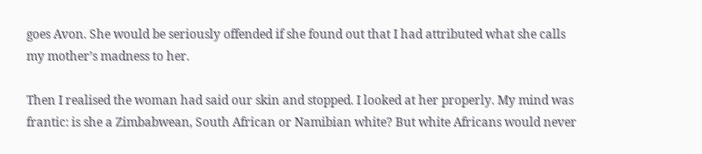goes Avon. She would be seriously offended if she found out that I had attributed what she calls my mother’s madness to her.

Then I realised the woman had said our skin and stopped. I looked at her properly. My mind was frantic: is she a Zimbabwean, South African or Namibian white? But white Africans would never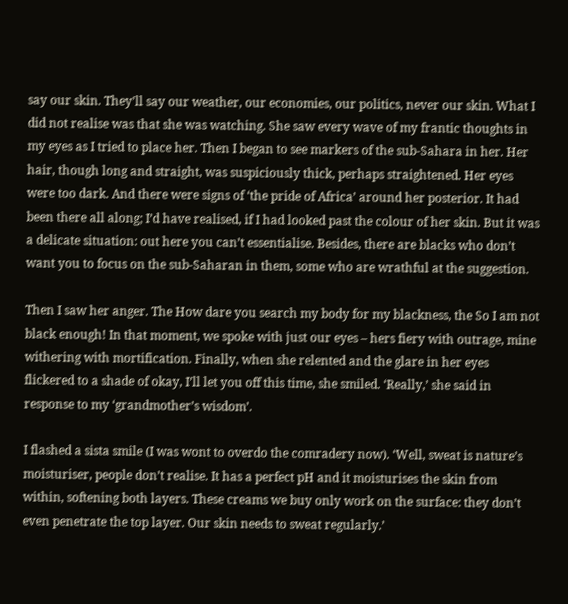say our skin. They’ll say our weather, our economies, our politics, never our skin. What I did not realise was that she was watching. She saw every wave of my frantic thoughts in my eyes as I tried to place her. Then I began to see markers of the sub-Sahara in her. Her hair, though long and straight, was suspiciously thick, perhaps straightened. Her eyes were too dark. And there were signs of ‘the pride of Africa’ around her posterior. It had been there all along; I’d have realised, if I had looked past the colour of her skin. But it was a delicate situation: out here you can’t essentialise. Besides, there are blacks who don’t want you to focus on the sub-Saharan in them, some who are wrathful at the suggestion.

Then I saw her anger. The How dare you search my body for my blackness, the So I am not black enough! In that moment, we spoke with just our eyes – hers fiery with outrage, mine withering with mortification. Finally, when she relented and the glare in her eyes flickered to a shade of okay, I’ll let you off this time, she smiled. ‘Really,’ she said in response to my ‘grandmother’s wisdom’.

I flashed a sista smile (I was wont to overdo the comradery now). ‘Well, sweat is nature’s moisturiser, people don’t realise. It has a perfect pH and it moisturises the skin from within, softening both layers. These creams we buy only work on the surface: they don’t even penetrate the top layer. Our skin needs to sweat regularly.’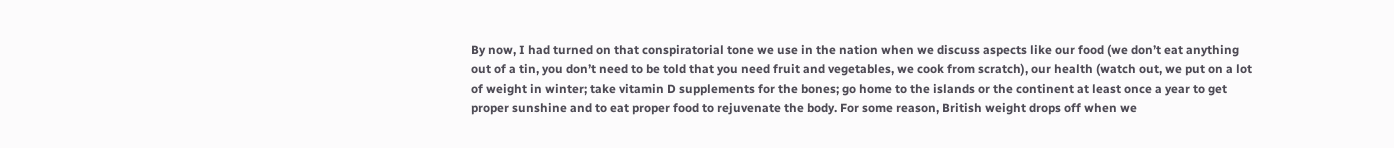By now, I had turned on that conspiratorial tone we use in the nation when we discuss aspects like our food (we don’t eat anything out of a tin, you don’t need to be told that you need fruit and vegetables, we cook from scratch), our health (watch out, we put on a lot of weight in winter; take vitamin D supplements for the bones; go home to the islands or the continent at least once a year to get proper sunshine and to eat proper food to rejuvenate the body. For some reason, British weight drops off when we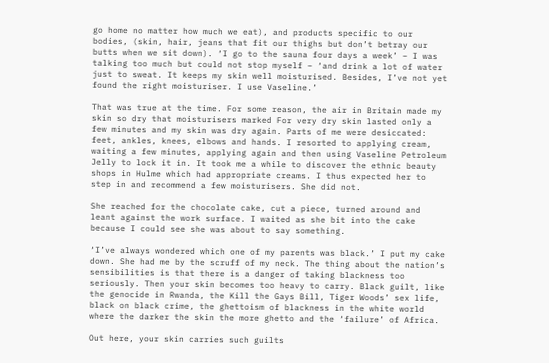go home no matter how much we eat), and products specific to our bodies, (skin, hair, jeans that fit our thighs but don’t betray our butts when we sit down). ‘I go to the sauna four days a week’ – I was talking too much but could not stop myself – ‘and drink a lot of water just to sweat. It keeps my skin well moisturised. Besides, I’ve not yet found the right moisturiser. I use Vaseline.’

That was true at the time. For some reason, the air in Britain made my skin so dry that moisturisers marked For very dry skin lasted only a few minutes and my skin was dry again. Parts of me were desiccated: feet, ankles, knees, elbows and hands. I resorted to applying cream, waiting a few minutes, applying again and then using Vaseline Petroleum Jelly to lock it in. It took me a while to discover the ethnic beauty shops in Hulme which had appropriate creams. I thus expected her to step in and recommend a few moisturisers. She did not.

She reached for the chocolate cake, cut a piece, turned around and leant against the work surface. I waited as she bit into the cake because I could see she was about to say something.

‘I’ve always wondered which one of my parents was black.’ I put my cake down. She had me by the scruff of my neck. The thing about the nation’s sensibilities is that there is a danger of taking blackness too seriously. Then your skin becomes too heavy to carry. Black guilt, like the genocide in Rwanda, the Kill the Gays Bill, Tiger Woods’ sex life, black on black crime, the ghettoism of blackness in the white world where the darker the skin the more ghetto and the ‘failure’ of Africa.

Out here, your skin carries such guilts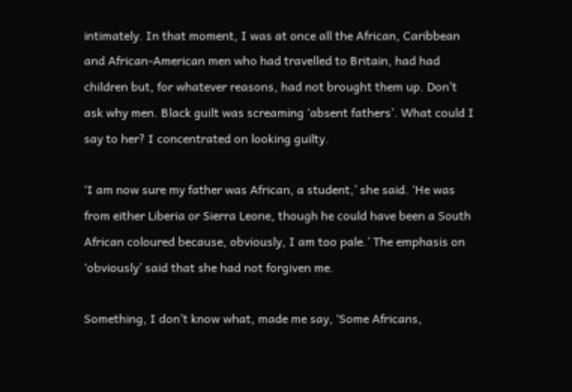intimately. In that moment, I was at once all the African, Caribbean and African-American men who had travelled to Britain, had had children but, for whatever reasons, had not brought them up. Don’t ask why men. Black guilt was screaming ‘absent fathers’. What could I say to her? I concentrated on looking guilty.

‘I am now sure my father was African, a student,’ she said. ‘He was from either Liberia or Sierra Leone, though he could have been a South African coloured because, obviously, I am too pale.’ The emphasis on ‘obviously’ said that she had not forgiven me.

Something, I don’t know what, made me say, ‘Some Africans,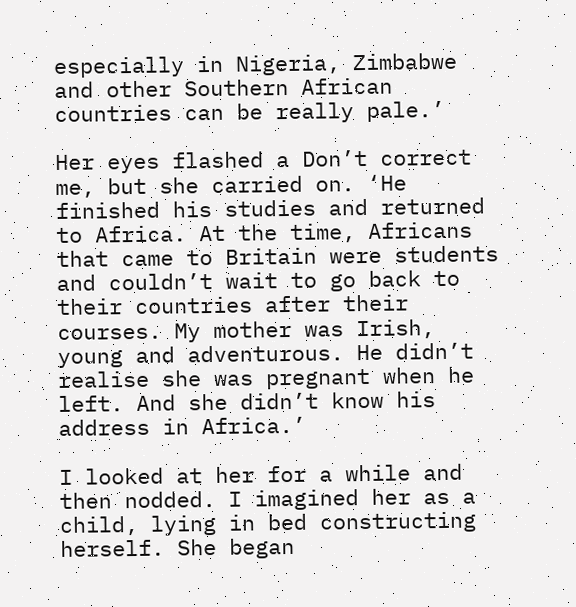especially in Nigeria, Zimbabwe and other Southern African countries can be really pale.’

Her eyes flashed a Don’t correct me, but she carried on. ‘He finished his studies and returned to Africa. At the time, Africans that came to Britain were students and couldn’t wait to go back to their countries after their courses. My mother was Irish, young and adventurous. He didn’t realise she was pregnant when he left. And she didn’t know his address in Africa.’

I looked at her for a while and then nodded. I imagined her as a child, lying in bed constructing herself. She began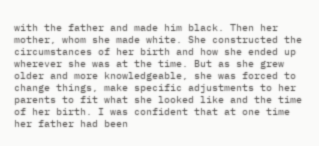with the father and made him black. Then her mother, whom she made white. She constructed the circumstances of her birth and how she ended up wherever she was at the time. But as she grew older and more knowledgeable, she was forced to change things, make specific adjustments to her parents to fit what she looked like and the time of her birth. I was confident that at one time her father had been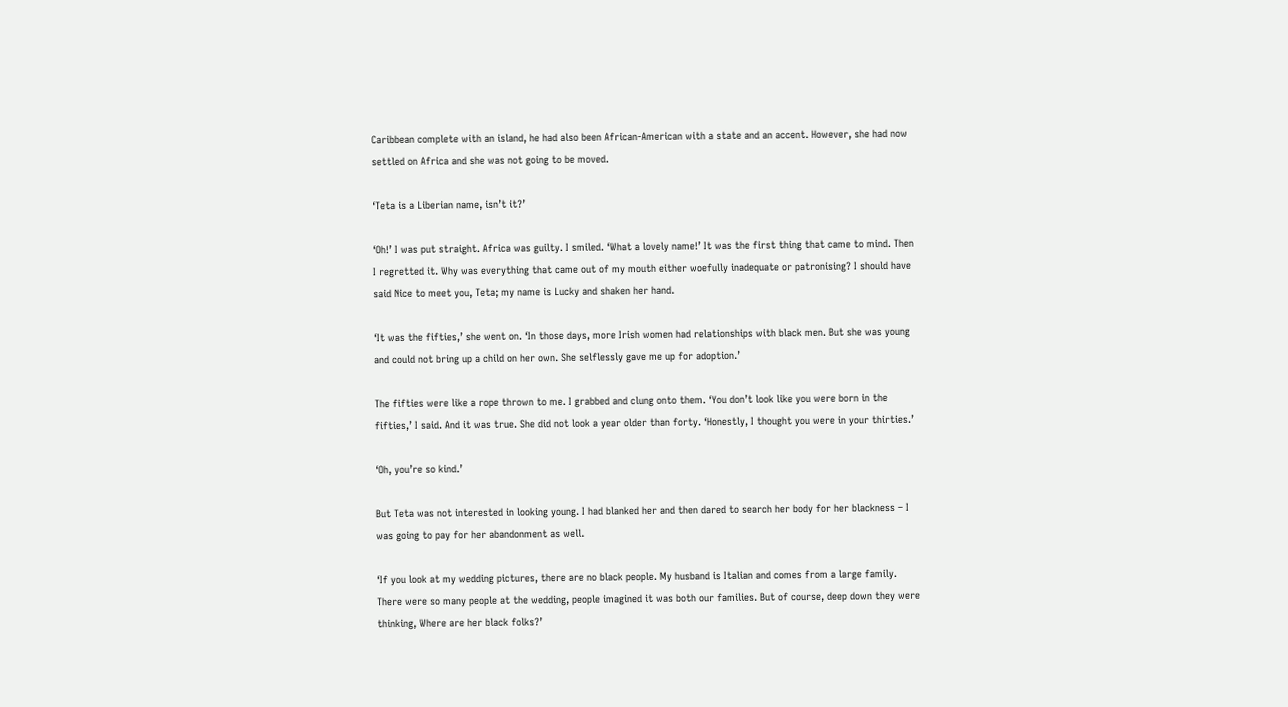Caribbean complete with an island, he had also been African-American with a state and an accent. However, she had now settled on Africa and she was not going to be moved.

‘Teta is a Liberian name, isn’t it?’

‘Oh!’ I was put straight. Africa was guilty. I smiled. ‘What a lovely name!’ It was the first thing that came to mind. Then I regretted it. Why was everything that came out of my mouth either woefully inadequate or patronising? I should have said Nice to meet you, Teta; my name is Lucky and shaken her hand.

‘It was the fifties,’ she went on. ‘In those days, more Irish women had relationships with black men. But she was young and could not bring up a child on her own. She selflessly gave me up for adoption.’

The fifties were like a rope thrown to me. I grabbed and clung onto them. ‘You don’t look like you were born in the fifties,’ I said. And it was true. She did not look a year older than forty. ‘Honestly, I thought you were in your thirties.’

‘Oh, you’re so kind.’

But Teta was not interested in looking young. I had blanked her and then dared to search her body for her blackness – I was going to pay for her abandonment as well.

‘If you look at my wedding pictures, there are no black people. My husband is Italian and comes from a large family. There were so many people at the wedding, people imagined it was both our families. But of course, deep down they were thinking, Where are her black folks?’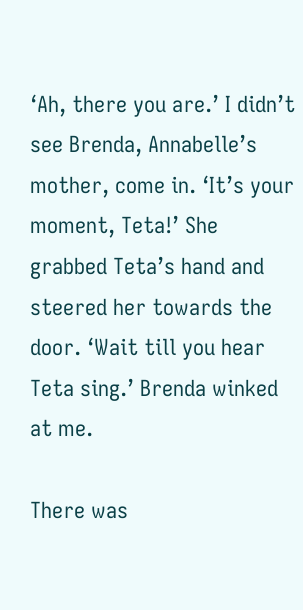‘Ah, there you are.’ I didn’t see Brenda, Annabelle’s mother, come in. ‘It’s your moment, Teta!’ She grabbed Teta’s hand and steered her towards the door. ‘Wait till you hear Teta sing.’ Brenda winked at me.

There was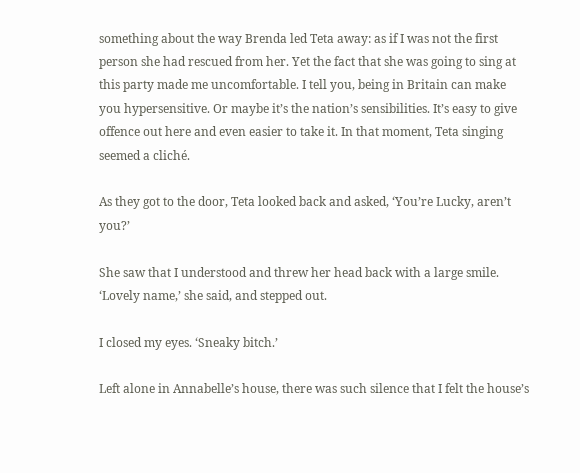something about the way Brenda led Teta away: as if I was not the first person she had rescued from her. Yet the fact that she was going to sing at this party made me uncomfortable. I tell you, being in Britain can make you hypersensitive. Or maybe it’s the nation’s sensibilities. It’s easy to give offence out here and even easier to take it. In that moment, Teta singing seemed a cliché.

As they got to the door, Teta looked back and asked, ‘You’re Lucky, aren’t you?’

She saw that I understood and threw her head back with a large smile. ‘Lovely name,’ she said, and stepped out.

I closed my eyes. ‘Sneaky bitch.’

Left alone in Annabelle’s house, there was such silence that I felt the house’s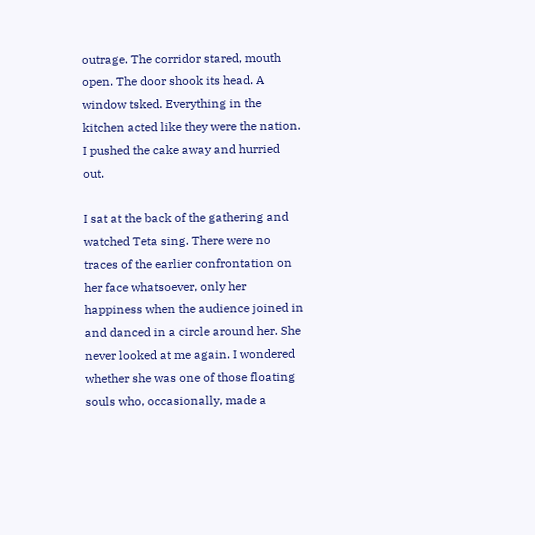outrage. The corridor stared, mouth open. The door shook its head. A window tsked. Everything in the kitchen acted like they were the nation. I pushed the cake away and hurried out.

I sat at the back of the gathering and watched Teta sing. There were no traces of the earlier confrontation on her face whatsoever, only her happiness when the audience joined in and danced in a circle around her. She never looked at me again. I wondered whether she was one of those floating souls who, occasionally, made a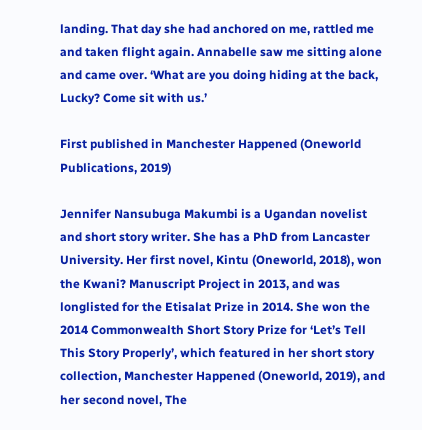landing. That day she had anchored on me, rattled me and taken flight again. Annabelle saw me sitting alone and came over. ‘What are you doing hiding at the back, Lucky? Come sit with us.’

First published in Manchester Happened (Oneworld Publications, 2019)

Jennifer Nansubuga Makumbi is a Ugandan novelist and short story writer. She has a PhD from Lancaster University. Her first novel, Kintu (Oneworld, 2018), won the Kwani? Manuscript Project in 2013, and was longlisted for the Etisalat Prize in 2014. She won the 2014 Commonwealth Short Story Prize for ‘Let’s Tell This Story Properly’, which featured in her short story collection, Manchester Happened (Oneworld, 2019), and her second novel, The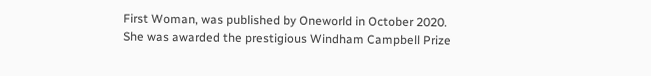First Woman, was published by Oneworld in October 2020. She was awarded the prestigious Windham Campbell Prize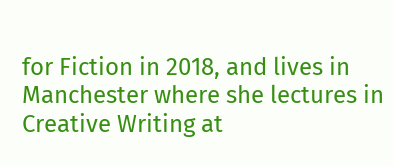for Fiction in 2018, and lives in Manchester where she lectures in Creative Writing at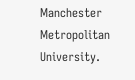Manchester Metropolitan University.